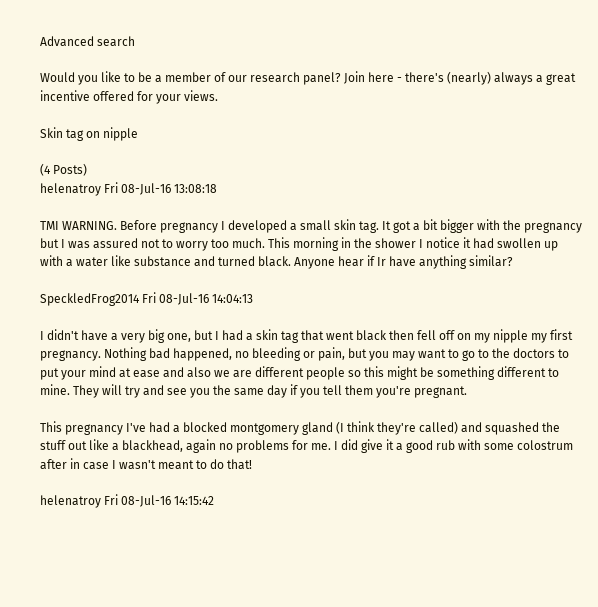Advanced search

Would you like to be a member of our research panel? Join here - there's (nearly) always a great incentive offered for your views.

Skin tag on nipple

(4 Posts)
helenatroy Fri 08-Jul-16 13:08:18

TMI WARNING. Before pregnancy I developed a small skin tag. It got a bit bigger with the pregnancy but I was assured not to worry too much. This morning in the shower I notice it had swollen up with a water like substance and turned black. Anyone hear if Ir have anything similar?

SpeckledFrog2014 Fri 08-Jul-16 14:04:13

I didn't have a very big one, but I had a skin tag that went black then fell off on my nipple my first pregnancy. Nothing bad happened, no bleeding or pain, but you may want to go to the doctors to put your mind at ease and also we are different people so this might be something different to mine. They will try and see you the same day if you tell them you're pregnant.

This pregnancy I've had a blocked montgomery gland (I think they're called) and squashed the stuff out like a blackhead, again no problems for me. I did give it a good rub with some colostrum after in case I wasn't meant to do that!

helenatroy Fri 08-Jul-16 14:15:42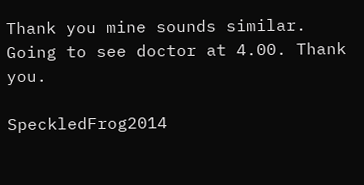Thank you mine sounds similar. Going to see doctor at 4.00. Thank you.

SpeckledFrog2014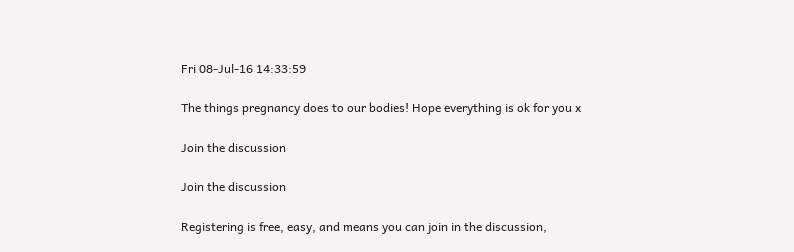Fri 08-Jul-16 14:33:59

The things pregnancy does to our bodies! Hope everything is ok for you x

Join the discussion

Join the discussion

Registering is free, easy, and means you can join in the discussion,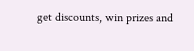get discounts, win prizes and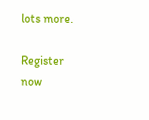lots more.

Register now